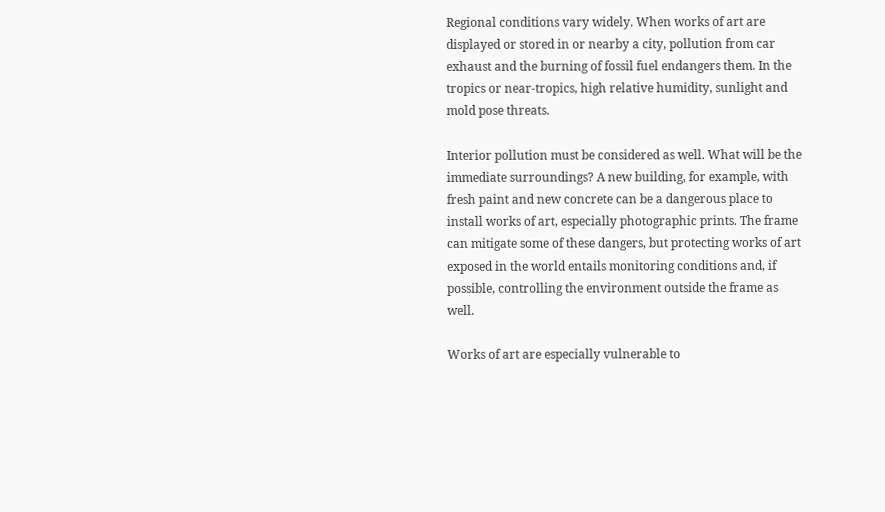Regional conditions vary widely. When works of art are displayed or stored in or nearby a city, pollution from car exhaust and the burning of fossil fuel endangers them. In the tropics or near-tropics, high relative humidity, sunlight and mold pose threats.

Interior pollution must be considered as well. What will be the immediate surroundings? A new building, for example, with fresh paint and new concrete can be a dangerous place to install works of art, especially photographic prints. The frame can mitigate some of these dangers, but protecting works of art exposed in the world entails monitoring conditions and, if possible, controlling the environment outside the frame as well.

Works of art are especially vulnerable to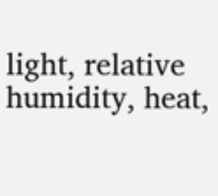light, relative humidity, heat,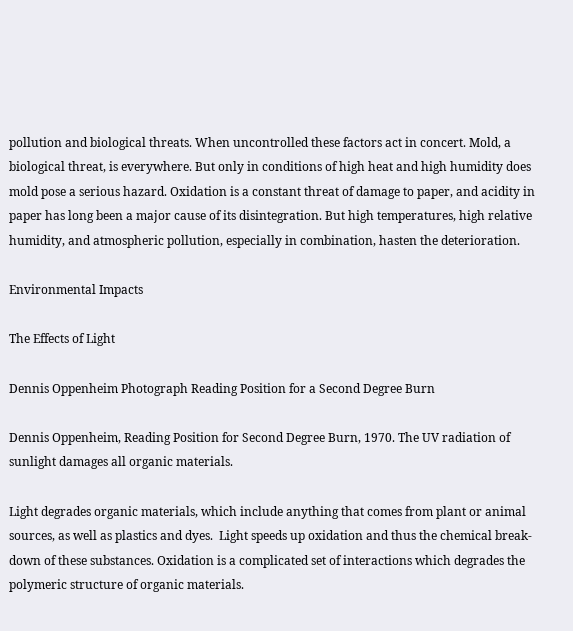pollution and biological threats. When uncontrolled these factors act in concert. Mold, a biological threat, is everywhere. But only in conditions of high heat and high humidity does mold pose a serious hazard. Oxidation is a constant threat of damage to paper, and acidity in paper has long been a major cause of its disintegration. But high temperatures, high relative humidity, and atmospheric pollution, especially in combination, hasten the deterioration.

Environmental Impacts

The Effects of Light

Dennis Oppenheim Photograph Reading Position for a Second Degree Burn

Dennis Oppenheim, Reading Position for Second Degree Burn, 1970. The UV radiation of sunlight damages all organic materials.

Light degrades organic materials, which include anything that comes from plant or animal sources, as well as plastics and dyes.  Light speeds up oxidation and thus the chemical break-down of these substances. Oxidation is a complicated set of interactions which degrades the polymeric structure of organic materials.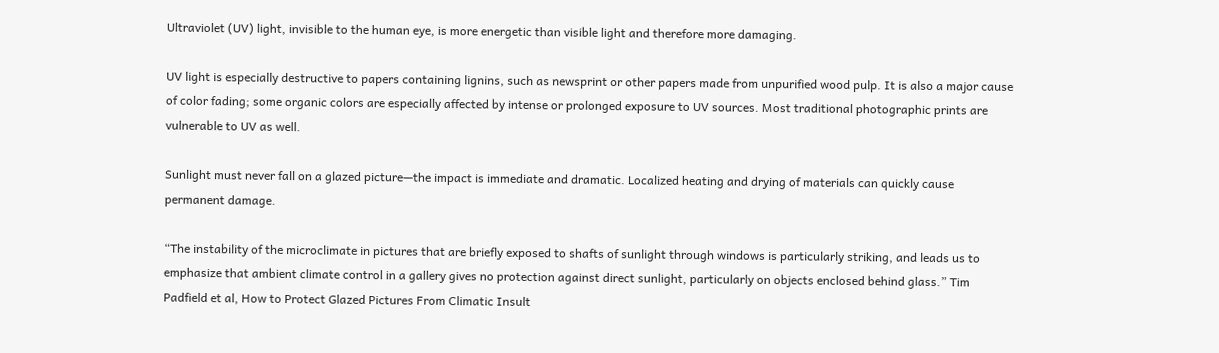Ultraviolet (UV) light, invisible to the human eye, is more energetic than visible light and therefore more damaging.

UV light is especially destructive to papers containing lignins, such as newsprint or other papers made from unpurified wood pulp. It is also a major cause of color fading; some organic colors are especially affected by intense or prolonged exposure to UV sources. Most traditional photographic prints are vulnerable to UV as well.

Sunlight must never fall on a glazed picture—the impact is immediate and dramatic. Localized heating and drying of materials can quickly cause permanent damage.

“The instability of the microclimate in pictures that are briefly exposed to shafts of sunlight through windows is particularly striking, and leads us to emphasize that ambient climate control in a gallery gives no protection against direct sunlight, particularly on objects enclosed behind glass.” Tim Padfield et al, How to Protect Glazed Pictures From Climatic Insult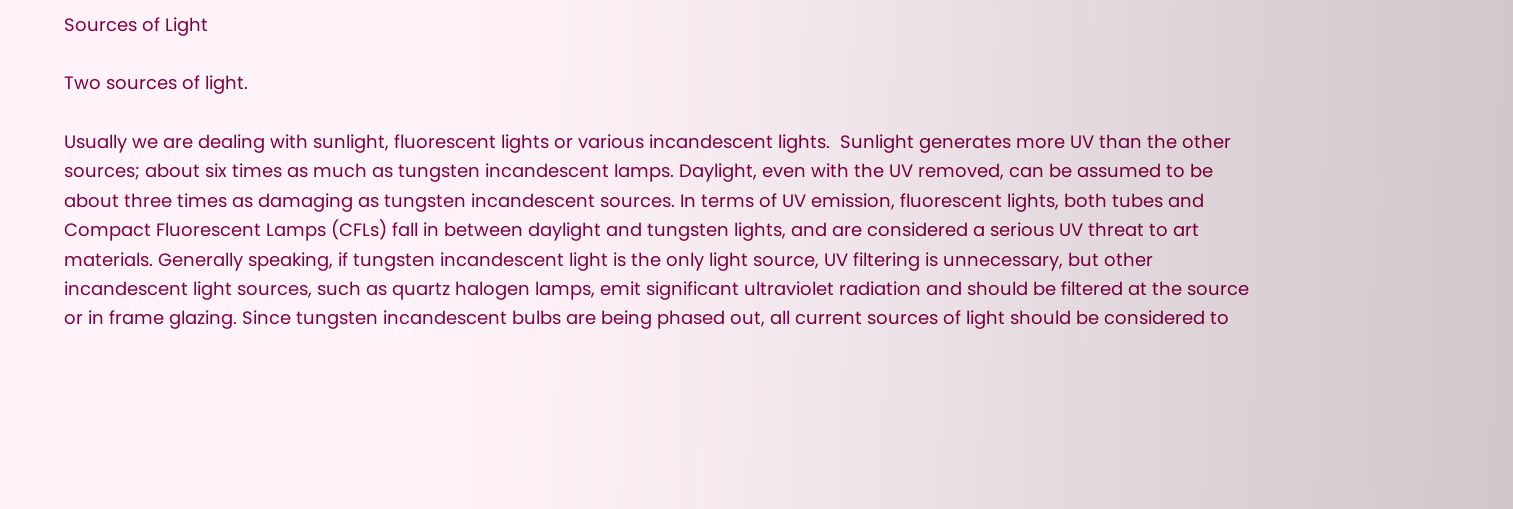Sources of Light

Two sources of light.

Usually we are dealing with sunlight, fluorescent lights or various incandescent lights.  Sunlight generates more UV than the other sources; about six times as much as tungsten incandescent lamps. Daylight, even with the UV removed, can be assumed to be about three times as damaging as tungsten incandescent sources. In terms of UV emission, fluorescent lights, both tubes and Compact Fluorescent Lamps (CFLs) fall in between daylight and tungsten lights, and are considered a serious UV threat to art materials. Generally speaking, if tungsten incandescent light is the only light source, UV filtering is unnecessary, but other incandescent light sources, such as quartz halogen lamps, emit significant ultraviolet radiation and should be filtered at the source or in frame glazing. Since tungsten incandescent bulbs are being phased out, all current sources of light should be considered to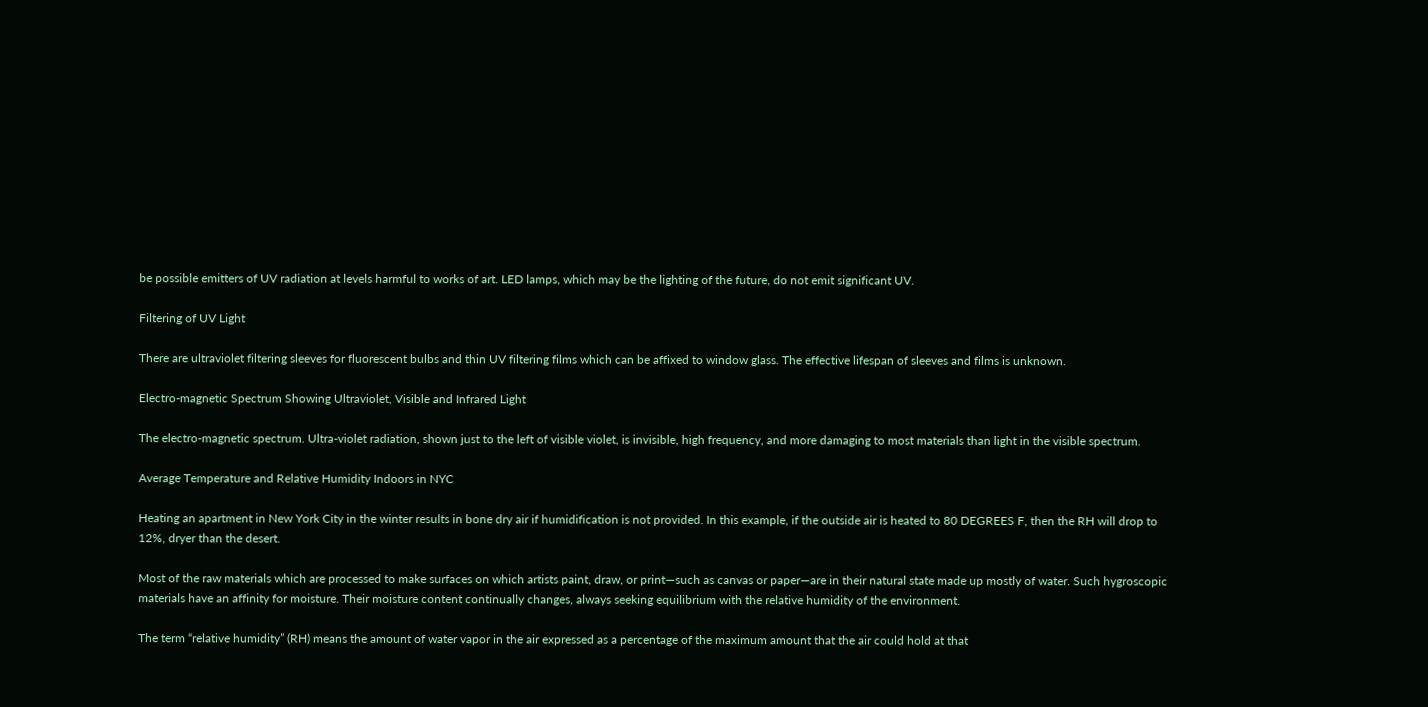be possible emitters of UV radiation at levels harmful to works of art. LED lamps, which may be the lighting of the future, do not emit significant UV.

Filtering of UV Light

There are ultraviolet filtering sleeves for fluorescent bulbs and thin UV filtering films which can be affixed to window glass. The effective lifespan of sleeves and films is unknown.

Electro-magnetic Spectrum Showing Ultraviolet, Visible and Infrared Light

The electro-magnetic spectrum. Ultra-violet radiation, shown just to the left of visible violet, is invisible, high frequency, and more damaging to most materials than light in the visible spectrum.

Average Temperature and Relative Humidity Indoors in NYC

Heating an apartment in New York City in the winter results in bone dry air if humidification is not provided. In this example, if the outside air is heated to 80 DEGREES F, then the RH will drop to 12%, dryer than the desert.

Most of the raw materials which are processed to make surfaces on which artists paint, draw, or print—such as canvas or paper—are in their natural state made up mostly of water. Such hygroscopic materials have an affinity for moisture. Their moisture content continually changes, always seeking equilibrium with the relative humidity of the environment.

The term “relative humidity” (RH) means the amount of water vapor in the air expressed as a percentage of the maximum amount that the air could hold at that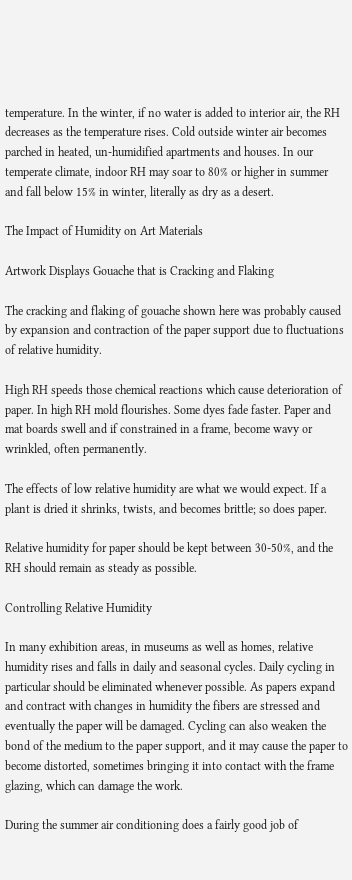temperature. In the winter, if no water is added to interior air, the RH decreases as the temperature rises. Cold outside winter air becomes parched in heated, un-humidified apartments and houses. In our temperate climate, indoor RH may soar to 80% or higher in summer and fall below 15% in winter, literally as dry as a desert.

The Impact of Humidity on Art Materials

Artwork Displays Gouache that is Cracking and Flaking

The cracking and flaking of gouache shown here was probably caused by expansion and contraction of the paper support due to fluctuations of relative humidity.

High RH speeds those chemical reactions which cause deterioration of paper. In high RH mold flourishes. Some dyes fade faster. Paper and mat boards swell and if constrained in a frame, become wavy or wrinkled, often permanently.

The effects of low relative humidity are what we would expect. If a plant is dried it shrinks, twists, and becomes brittle; so does paper.

Relative humidity for paper should be kept between 30-50%, and the RH should remain as steady as possible.

Controlling Relative Humidity

In many exhibition areas, in museums as well as homes, relative humidity rises and falls in daily and seasonal cycles. Daily cycling in particular should be eliminated whenever possible. As papers expand and contract with changes in humidity the fibers are stressed and eventually the paper will be damaged. Cycling can also weaken the bond of the medium to the paper support, and it may cause the paper to become distorted, sometimes bringing it into contact with the frame glazing, which can damage the work.

During the summer air conditioning does a fairly good job of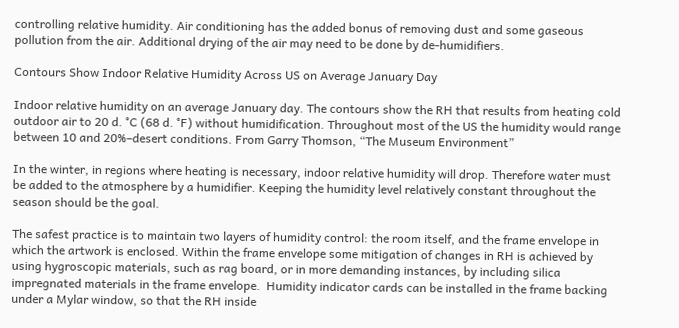controlling relative humidity. Air conditioning has the added bonus of removing dust and some gaseous pollution from the air. Additional drying of the air may need to be done by de-humidifiers.

Contours Show Indoor Relative Humidity Across US on Average January Day

Indoor relative humidity on an average January day. The contours show the RH that results from heating cold outdoor air to 20 d. °C (68 d. °F) without humidification. Throughout most of the US the humidity would range between 10 and 20%–desert conditions. From Garry Thomson, “The Museum Environment”

In the winter, in regions where heating is necessary, indoor relative humidity will drop. Therefore water must be added to the atmosphere by a humidifier. Keeping the humidity level relatively constant throughout the season should be the goal.

The safest practice is to maintain two layers of humidity control: the room itself, and the frame envelope in which the artwork is enclosed. Within the frame envelope some mitigation of changes in RH is achieved by using hygroscopic materials, such as rag board, or in more demanding instances, by including silica impregnated materials in the frame envelope.  Humidity indicator cards can be installed in the frame backing under a Mylar window, so that the RH inside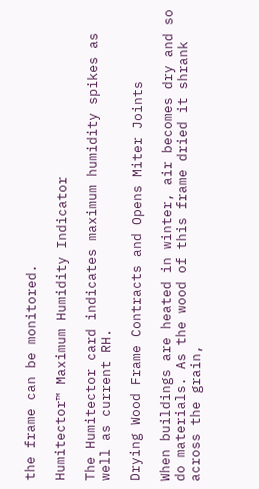the frame can be monitored.

Humitector™ Maximum Humidity Indicator

The Humitector card indicates maximum humidity spikes as well as current RH.

Drying Wood Frame Contracts and Opens Miter Joints

When buildings are heated in winter, air becomes dry and so do materials. As the wood of this frame dried it shrank across the grain,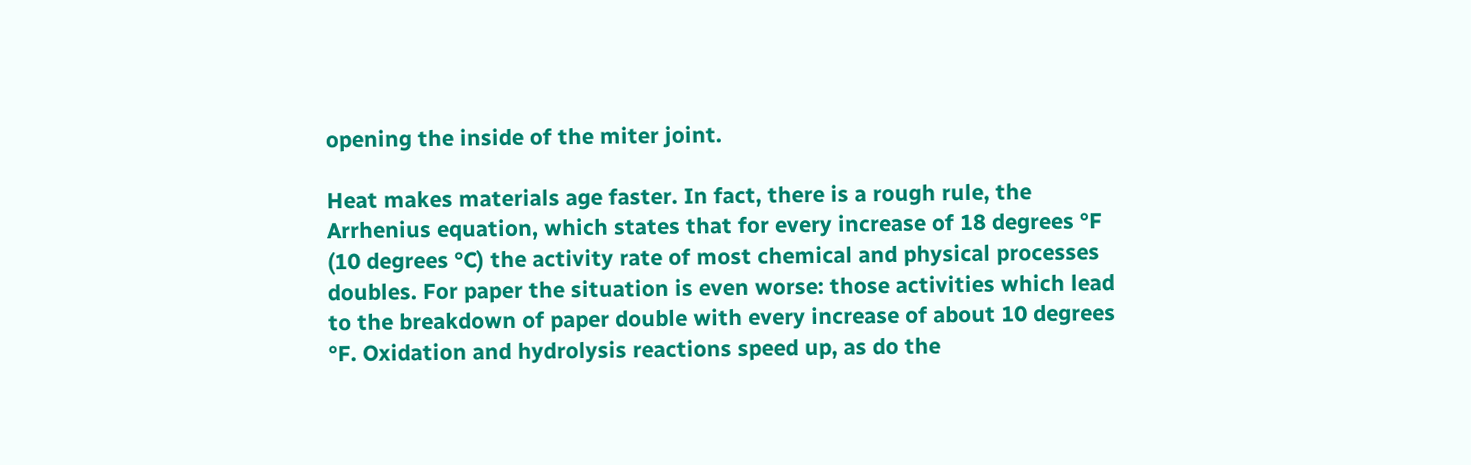opening the inside of the miter joint.

Heat makes materials age faster. In fact, there is a rough rule, the Arrhenius equation, which states that for every increase of 18 degrees °F (10 degrees °C) the activity rate of most chemical and physical processes doubles. For paper the situation is even worse: those activities which lead to the breakdown of paper double with every increase of about 10 degrees °F. Oxidation and hydrolysis reactions speed up, as do the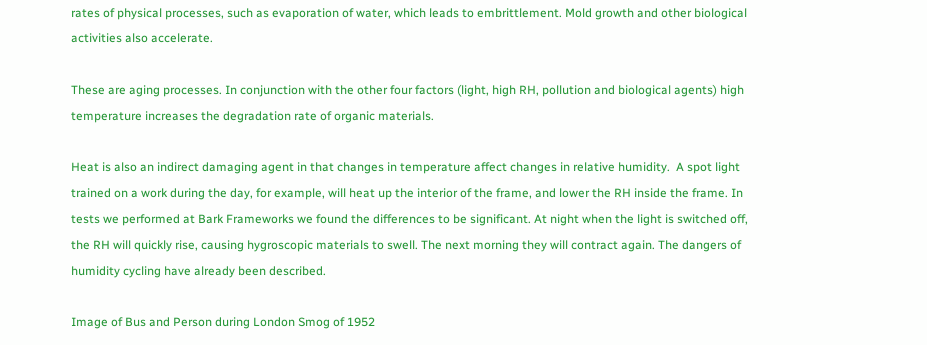rates of physical processes, such as evaporation of water, which leads to embrittlement. Mold growth and other biological activities also accelerate.

These are aging processes. In conjunction with the other four factors (light, high RH, pollution and biological agents) high temperature increases the degradation rate of organic materials.

Heat is also an indirect damaging agent in that changes in temperature affect changes in relative humidity.  A spot light trained on a work during the day, for example, will heat up the interior of the frame, and lower the RH inside the frame. In tests we performed at Bark Frameworks we found the differences to be significant. At night when the light is switched off, the RH will quickly rise, causing hygroscopic materials to swell. The next morning they will contract again. The dangers of humidity cycling have already been described.

Image of Bus and Person during London Smog of 1952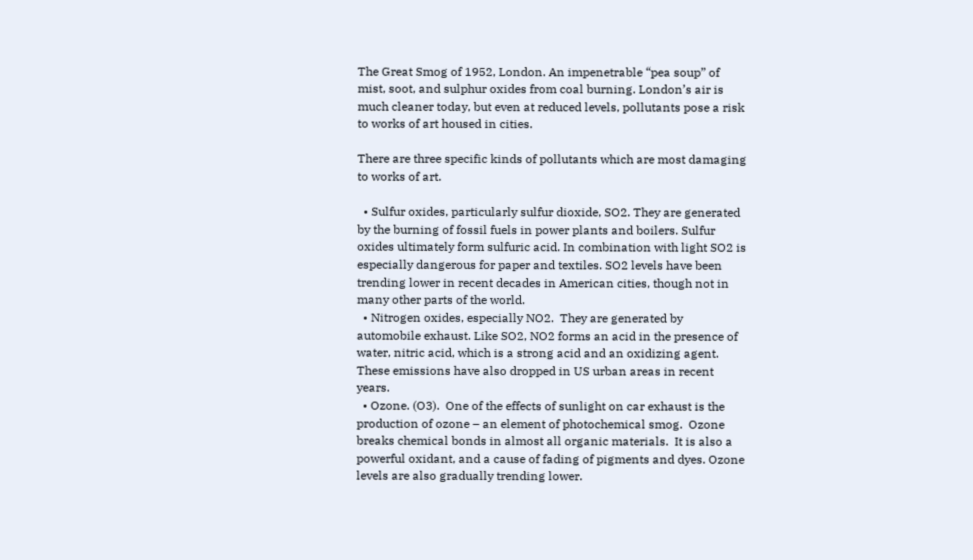The Great Smog of 1952, London. An impenetrable “pea soup” of mist, soot, and sulphur oxides from coal burning. London’s air is much cleaner today, but even at reduced levels, pollutants pose a risk to works of art housed in cities.

There are three specific kinds of pollutants which are most damaging to works of art.

  • Sulfur oxides, particularly sulfur dioxide, SO2. They are generated by the burning of fossil fuels in power plants and boilers. Sulfur oxides ultimately form sulfuric acid. In combination with light SO2 is especially dangerous for paper and textiles. SO2 levels have been trending lower in recent decades in American cities, though not in many other parts of the world.
  • Nitrogen oxides, especially NO2.  They are generated by automobile exhaust. Like SO2, NO2 forms an acid in the presence of water, nitric acid, which is a strong acid and an oxidizing agent. These emissions have also dropped in US urban areas in recent years.
  • Ozone. (O3).  One of the effects of sunlight on car exhaust is the production of ozone – an element of photochemical smog.  Ozone breaks chemical bonds in almost all organic materials.  It is also a powerful oxidant, and a cause of fading of pigments and dyes. Ozone levels are also gradually trending lower.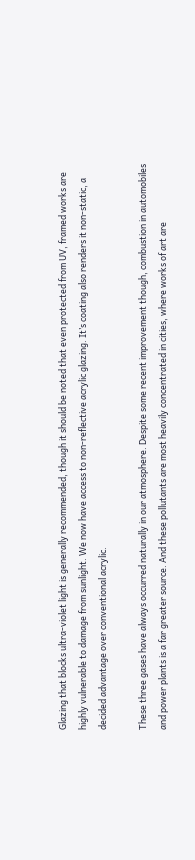Glazing that blocks ultra-violet light is generally recommended, though it should be noted that even protected from UV, framed works are highly vulnerable to damage from sunlight. We now have access to non-reflective acrylic glazing. It’s coating also renders it non-static, a decided advantage over conventional acrylic.

These three gases have always occurred naturally in our atmosphere. Despite some recent improvement though, combustion in automobiles and power plants is a far greater source. And these pollutants are most heavily concentrated in cities, where works of art are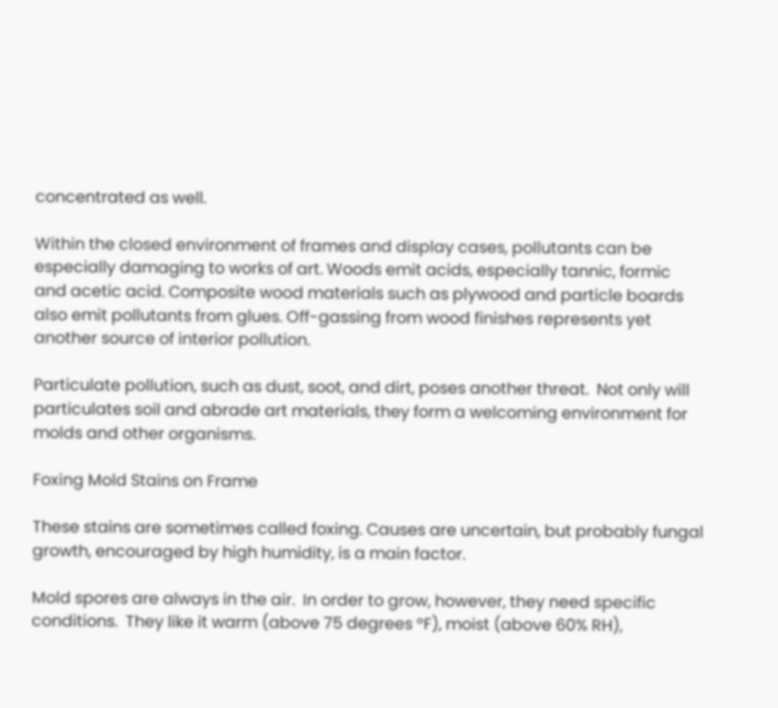concentrated as well.

Within the closed environment of frames and display cases, pollutants can be especially damaging to works of art. Woods emit acids, especially tannic, formic and acetic acid. Composite wood materials such as plywood and particle boards also emit pollutants from glues. Off-gassing from wood finishes represents yet another source of interior pollution.

Particulate pollution, such as dust, soot, and dirt, poses another threat.  Not only will particulates soil and abrade art materials, they form a welcoming environment for molds and other organisms.

Foxing Mold Stains on Frame

These stains are sometimes called foxing. Causes are uncertain, but probably fungal growth, encouraged by high humidity, is a main factor.

Mold spores are always in the air.  In order to grow, however, they need specific conditions.  They like it warm (above 75 degrees °F), moist (above 60% RH),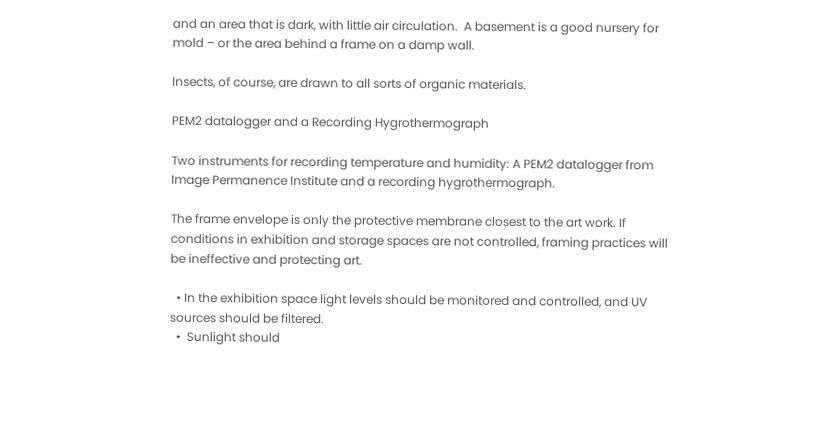and an area that is dark, with little air circulation.  A basement is a good nursery for mold – or the area behind a frame on a damp wall.

Insects, of course, are drawn to all sorts of organic materials.

PEM2 datalogger and a Recording Hygrothermograph

Two instruments for recording temperature and humidity: A PEM2 datalogger from Image Permanence Institute and a recording hygrothermograph.

The frame envelope is only the protective membrane closest to the art work. If conditions in exhibition and storage spaces are not controlled, framing practices will be ineffective and protecting art.

  • In the exhibition space light levels should be monitored and controlled, and UV sources should be filtered.
  •  Sunlight should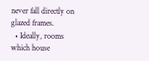never fall directly on glazed frames.
  • Ideally, rooms which house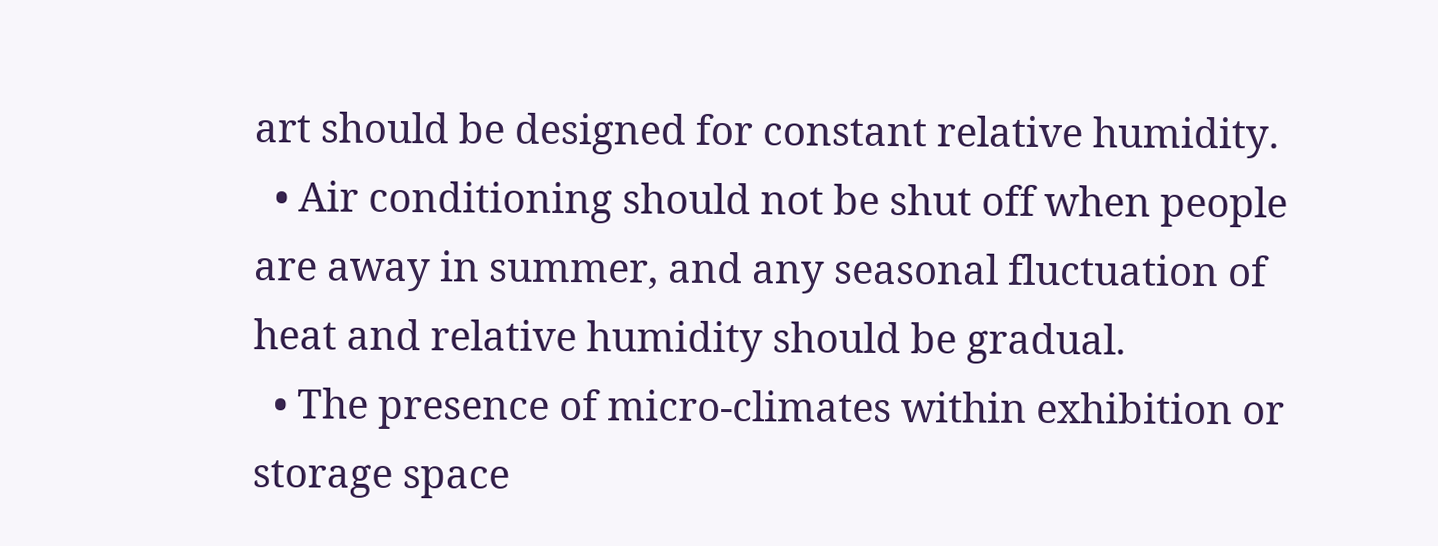art should be designed for constant relative humidity.
  • Air conditioning should not be shut off when people are away in summer, and any seasonal fluctuation of heat and relative humidity should be gradual.
  • The presence of micro-climates within exhibition or storage space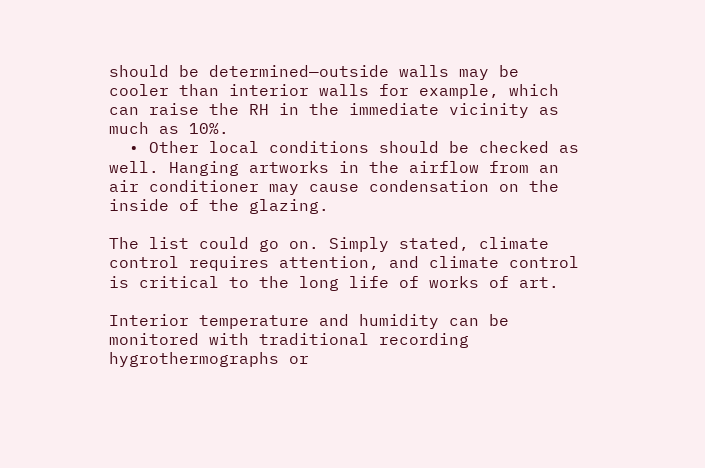should be determined—outside walls may be cooler than interior walls for example, which can raise the RH in the immediate vicinity as much as 10%.
  • Other local conditions should be checked as well. Hanging artworks in the airflow from an air conditioner may cause condensation on the inside of the glazing.

The list could go on. Simply stated, climate control requires attention, and climate control is critical to the long life of works of art.

Interior temperature and humidity can be monitored with traditional recording hygrothermographs or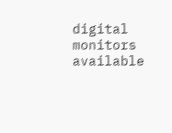digital monitors available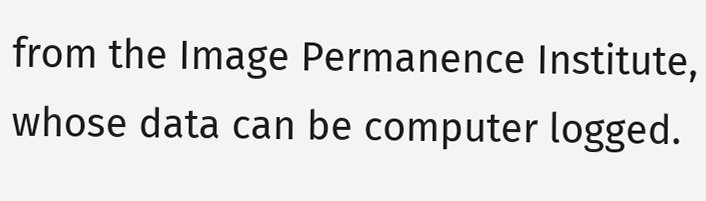from the Image Permanence Institute, whose data can be computer logged.